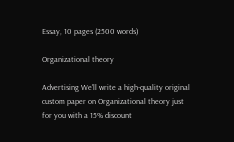Essay, 10 pages (2500 words)

Organizational theory

Advertising We'll write a high-quality original custom paper on Organizational theory just for you with a 15% discount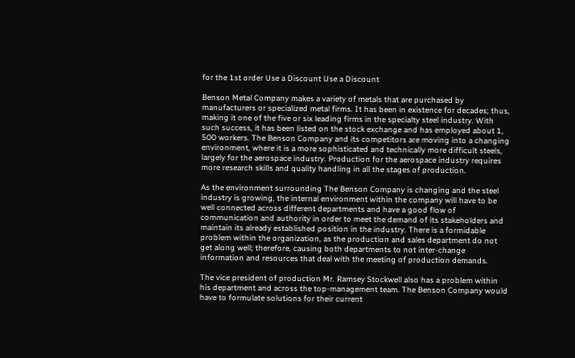for the 1st order Use a Discount Use a Discount

Benson Metal Company makes a variety of metals that are purchased by manufacturers or specialized metal firms. It has been in existence for decades; thus, making it one of the five or six leading firms in the specialty steel industry. With such success, it has been listed on the stock exchange and has employed about 1, 500 workers. The Benson Company and its competitors are moving into a changing environment, where it is a more sophisticated and technically more difficult steels, largely for the aerospace industry. Production for the aerospace industry requires more research skills and quality handling in all the stages of production.

As the environment surrounding The Benson Company is changing and the steel industry is growing, the internal environment within the company will have to be well connected across different departments and have a good flow of communication and authority in order to meet the demand of its stakeholders and maintain its already established position in the industry. There is a formidable problem within the organization, as the production and sales department do not get along well; therefore, causing both departments to not inter-change information and resources that deal with the meeting of production demands.

The vice president of production Mr. Ramsey Stockwell also has a problem within his department and across the top-management team. The Benson Company would have to formulate solutions for their current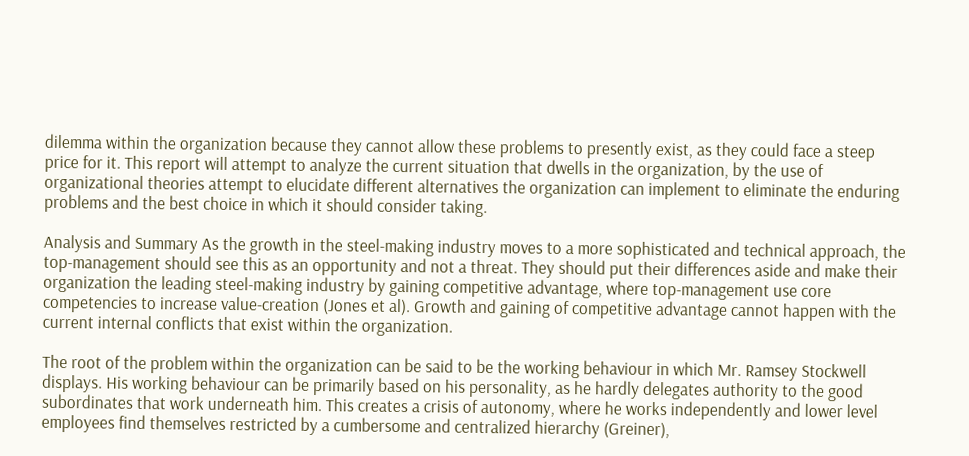dilemma within the organization because they cannot allow these problems to presently exist, as they could face a steep price for it. This report will attempt to analyze the current situation that dwells in the organization, by the use of organizational theories attempt to elucidate different alternatives the organization can implement to eliminate the enduring problems and the best choice in which it should consider taking.

Analysis and Summary As the growth in the steel-making industry moves to a more sophisticated and technical approach, the top-management should see this as an opportunity and not a threat. They should put their differences aside and make their organization the leading steel-making industry by gaining competitive advantage, where top-management use core competencies to increase value-creation (Jones et al). Growth and gaining of competitive advantage cannot happen with the current internal conflicts that exist within the organization.

The root of the problem within the organization can be said to be the working behaviour in which Mr. Ramsey Stockwell displays. His working behaviour can be primarily based on his personality, as he hardly delegates authority to the good subordinates that work underneath him. This creates a crisis of autonomy, where he works independently and lower level employees find themselves restricted by a cumbersome and centralized hierarchy (Greiner),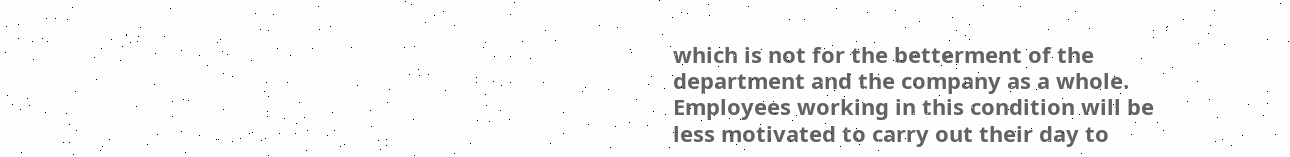which is not for the betterment of the department and the company as a whole. Employees working in this condition will be less motivated to carry out their day to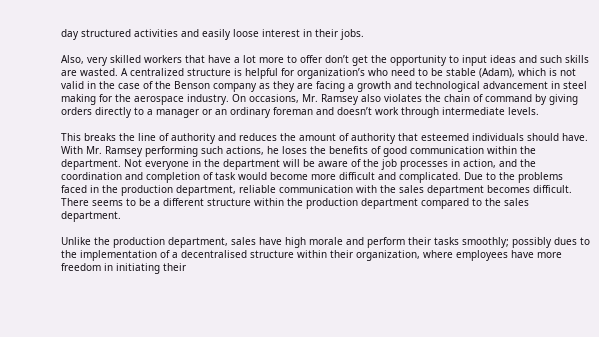day structured activities and easily loose interest in their jobs.

Also, very skilled workers that have a lot more to offer don’t get the opportunity to input ideas and such skills are wasted. A centralized structure is helpful for organization’s who need to be stable (Adam), which is not valid in the case of the Benson company as they are facing a growth and technological advancement in steel making for the aerospace industry. On occasions, Mr. Ramsey also violates the chain of command by giving orders directly to a manager or an ordinary foreman and doesn’t work through intermediate levels.

This breaks the line of authority and reduces the amount of authority that esteemed individuals should have. With Mr. Ramsey performing such actions, he loses the benefits of good communication within the department. Not everyone in the department will be aware of the job processes in action, and the coordination and completion of task would become more difficult and complicated. Due to the problems faced in the production department, reliable communication with the sales department becomes difficult. There seems to be a different structure within the production department compared to the sales department.

Unlike the production department, sales have high morale and perform their tasks smoothly; possibly dues to the implementation of a decentralised structure within their organization, where employees have more freedom in initiating their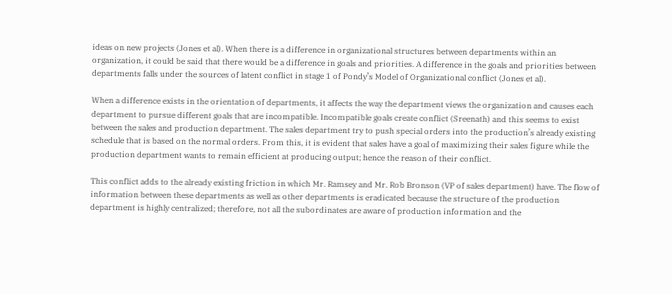ideas on new projects (Jones et al). When there is a difference in organizational structures between departments within an organization, it could be said that there would be a difference in goals and priorities. A difference in the goals and priorities between departments falls under the sources of latent conflict in stage 1 of Pondy’s Model of Organizational conflict (Jones et al).

When a difference exists in the orientation of departments, it affects the way the department views the organization and causes each department to pursue different goals that are incompatible. Incompatible goals create conflict (Sreenath) and this seems to exist between the sales and production department. The sales department try to push special orders into the production’s already existing schedule that is based on the normal orders. From this, it is evident that sales have a goal of maximizing their sales figure while the production department wants to remain efficient at producing output; hence the reason of their conflict.

This conflict adds to the already existing friction in which Mr. Ramsey and Mr. Rob Bronson (VP of sales department) have. The flow of information between these departments as well as other departments is eradicated because the structure of the production department is highly centralized; therefore, not all the subordinates are aware of production information and the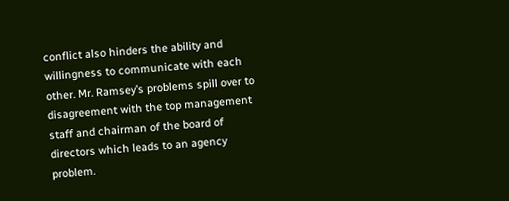conflict also hinders the ability and willingness to communicate with each other. Mr. Ramsey’s problems spill over to disagreement with the top management staff and chairman of the board of directors which leads to an agency problem.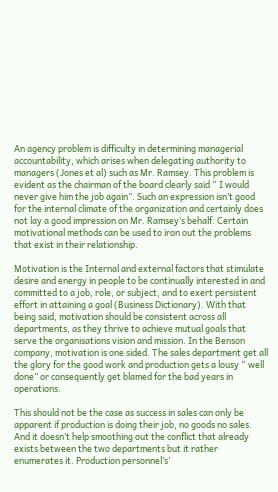An agency problem is difficulty in determining managerial accountability, which arises when delegating authority to managers (Jones et al) such as Mr. Ramsey. This problem is evident as the chairman of the board clearly said “ I would never give him the job again”. Such an expression isn’t good for the internal climate of the organization and certainly does not lay a good impression on Mr. Ramsey’s behalf. Certain motivational methods can be used to iron out the problems that exist in their relationship.

Motivation is the Internal and external factors that stimulate desire and energy in people to be continually interested in and committed to a job, role, or subject, and to exert persistent effort in attaining a goal (Business Dictionary). With that being said, motivation should be consistent across all departments, as they thrive to achieve mutual goals that serve the organisations vision and mission. In the Benson company, motivation is one sided. The sales department get all the glory for the good work and production gets a lousy “ well done” or consequently get blamed for the bad years in operations.

This should not be the case as success in sales can only be apparent if production is doing their job, no goods no sales. And it doesn’t help smoothing out the conflict that already exists between the two departments but it rather enumerates it. Production personnel’s’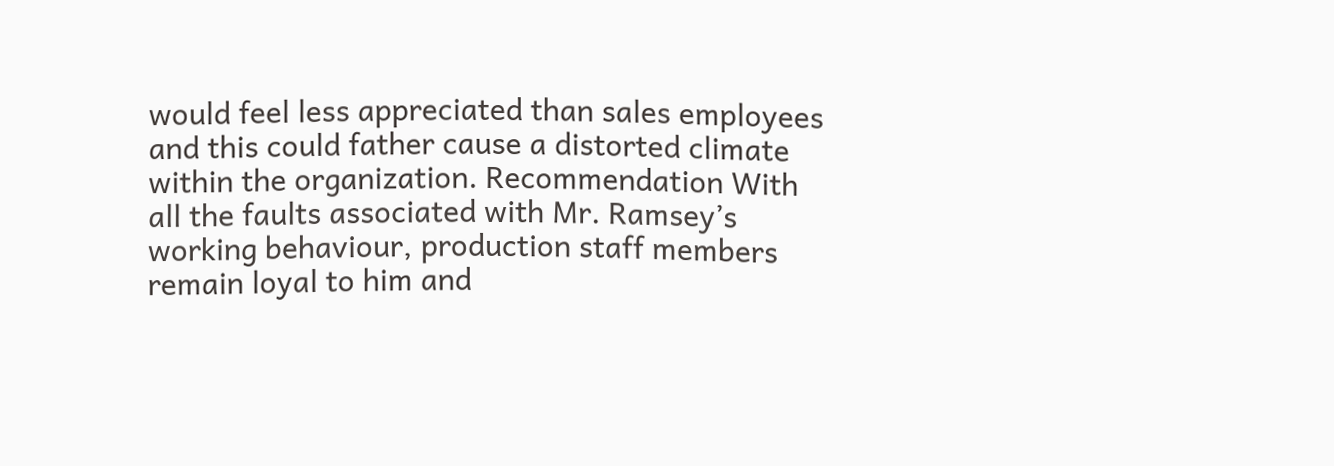would feel less appreciated than sales employees and this could father cause a distorted climate within the organization. Recommendation With all the faults associated with Mr. Ramsey’s working behaviour, production staff members remain loyal to him and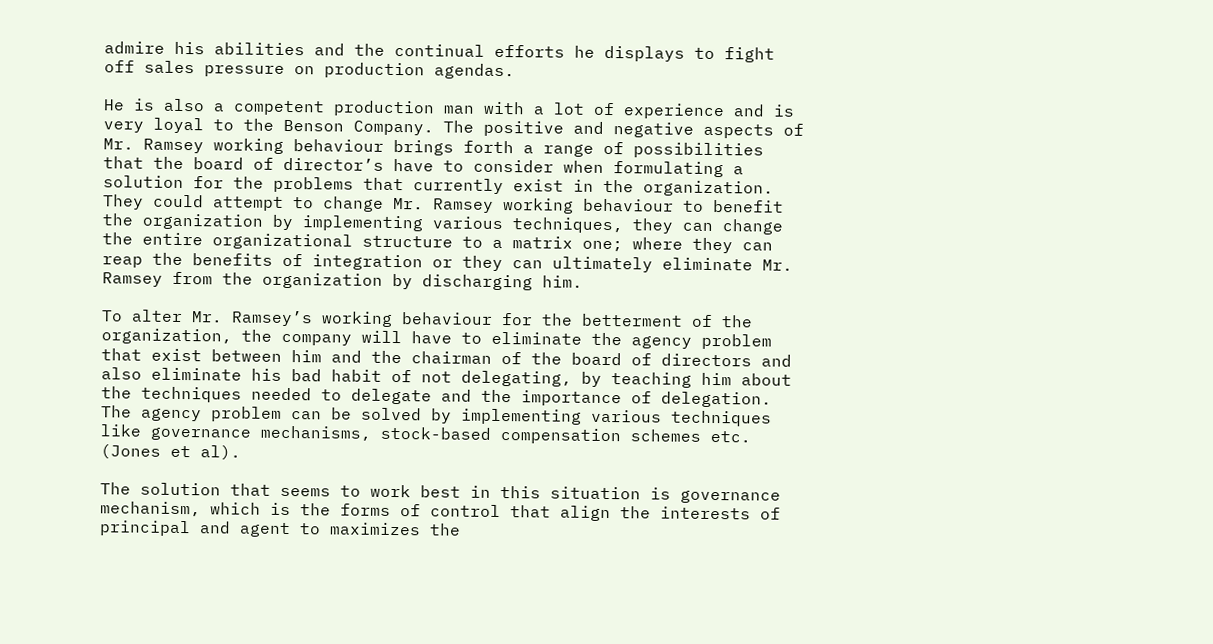admire his abilities and the continual efforts he displays to fight off sales pressure on production agendas.

He is also a competent production man with a lot of experience and is very loyal to the Benson Company. The positive and negative aspects of Mr. Ramsey working behaviour brings forth a range of possibilities that the board of director’s have to consider when formulating a solution for the problems that currently exist in the organization. They could attempt to change Mr. Ramsey working behaviour to benefit the organization by implementing various techniques, they can change the entire organizational structure to a matrix one; where they can reap the benefits of integration or they can ultimately eliminate Mr. Ramsey from the organization by discharging him.

To alter Mr. Ramsey’s working behaviour for the betterment of the organization, the company will have to eliminate the agency problem that exist between him and the chairman of the board of directors and also eliminate his bad habit of not delegating, by teaching him about the techniques needed to delegate and the importance of delegation. The agency problem can be solved by implementing various techniques like governance mechanisms, stock-based compensation schemes etc. (Jones et al).

The solution that seems to work best in this situation is governance mechanism, which is the forms of control that align the interests of principal and agent to maximizes the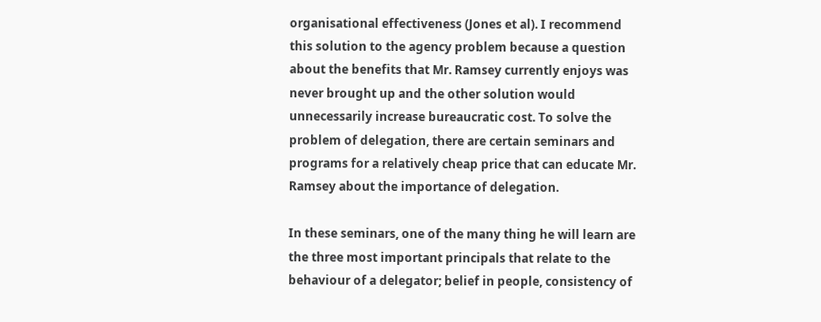organisational effectiveness (Jones et al). I recommend this solution to the agency problem because a question about the benefits that Mr. Ramsey currently enjoys was never brought up and the other solution would unnecessarily increase bureaucratic cost. To solve the problem of delegation, there are certain seminars and programs for a relatively cheap price that can educate Mr. Ramsey about the importance of delegation.

In these seminars, one of the many thing he will learn are the three most important principals that relate to the behaviour of a delegator; belief in people, consistency of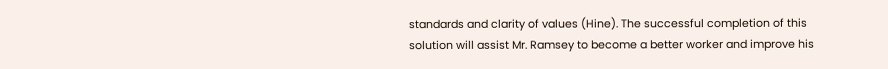standards and clarity of values (Hine). The successful completion of this solution will assist Mr. Ramsey to become a better worker and improve his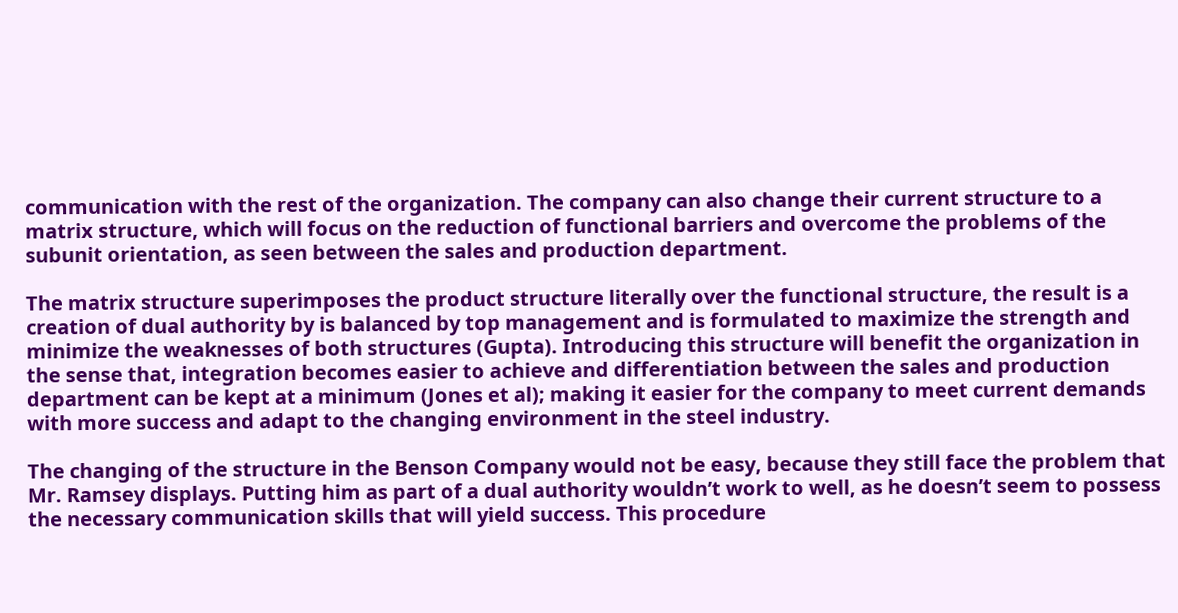communication with the rest of the organization. The company can also change their current structure to a matrix structure, which will focus on the reduction of functional barriers and overcome the problems of the subunit orientation, as seen between the sales and production department.

The matrix structure superimposes the product structure literally over the functional structure, the result is a creation of dual authority by is balanced by top management and is formulated to maximize the strength and minimize the weaknesses of both structures (Gupta). Introducing this structure will benefit the organization in the sense that, integration becomes easier to achieve and differentiation between the sales and production department can be kept at a minimum (Jones et al); making it easier for the company to meet current demands with more success and adapt to the changing environment in the steel industry.

The changing of the structure in the Benson Company would not be easy, because they still face the problem that Mr. Ramsey displays. Putting him as part of a dual authority wouldn’t work to well, as he doesn’t seem to possess the necessary communication skills that will yield success. This procedure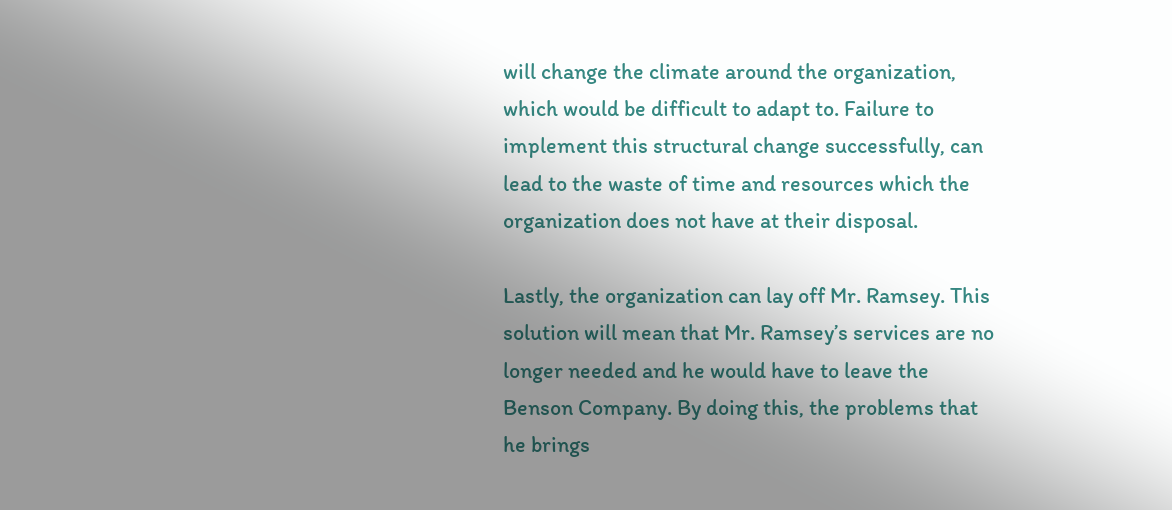will change the climate around the organization, which would be difficult to adapt to. Failure to implement this structural change successfully, can lead to the waste of time and resources which the organization does not have at their disposal.

Lastly, the organization can lay off Mr. Ramsey. This solution will mean that Mr. Ramsey’s services are no longer needed and he would have to leave the Benson Company. By doing this, the problems that he brings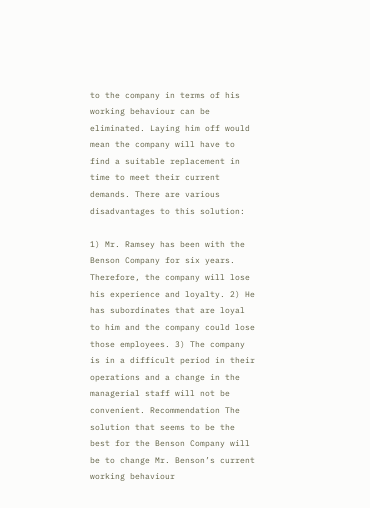to the company in terms of his working behaviour can be eliminated. Laying him off would mean the company will have to find a suitable replacement in time to meet their current demands. There are various disadvantages to this solution:

1) Mr. Ramsey has been with the Benson Company for six years. Therefore, the company will lose his experience and loyalty. 2) He has subordinates that are loyal to him and the company could lose those employees. 3) The company is in a difficult period in their operations and a change in the managerial staff will not be convenient. Recommendation The solution that seems to be the best for the Benson Company will be to change Mr. Benson’s current working behaviour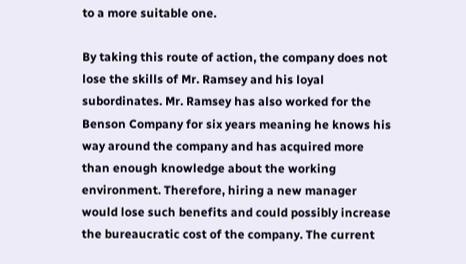to a more suitable one.

By taking this route of action, the company does not lose the skills of Mr. Ramsey and his loyal subordinates. Mr. Ramsey has also worked for the Benson Company for six years meaning he knows his way around the company and has acquired more than enough knowledge about the working environment. Therefore, hiring a new manager would lose such benefits and could possibly increase the bureaucratic cost of the company. The current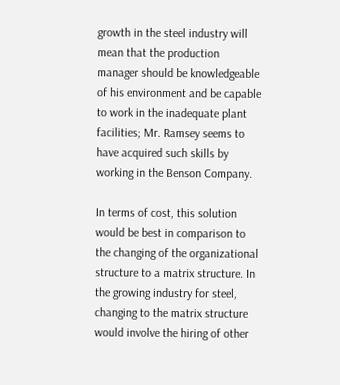growth in the steel industry will mean that the production manager should be knowledgeable of his environment and be capable to work in the inadequate plant facilities; Mr. Ramsey seems to have acquired such skills by working in the Benson Company.

In terms of cost, this solution would be best in comparison to the changing of the organizational structure to a matrix structure. In the growing industry for steel, changing to the matrix structure would involve the hiring of other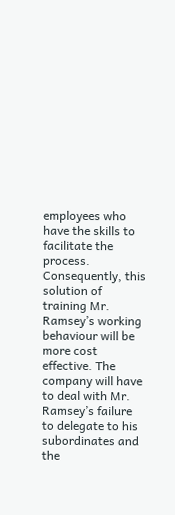employees who have the skills to facilitate the process. Consequently, this solution of training Mr. Ramsey’s working behaviour will be more cost effective. The company will have to deal with Mr. Ramsey’s failure to delegate to his subordinates and the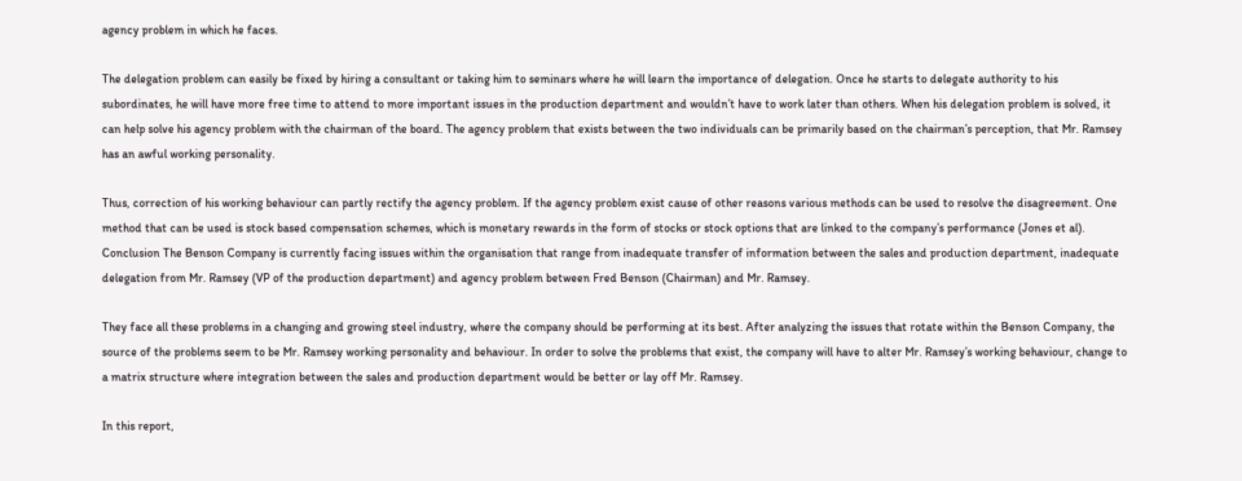agency problem in which he faces.

The delegation problem can easily be fixed by hiring a consultant or taking him to seminars where he will learn the importance of delegation. Once he starts to delegate authority to his subordinates, he will have more free time to attend to more important issues in the production department and wouldn’t have to work later than others. When his delegation problem is solved, it can help solve his agency problem with the chairman of the board. The agency problem that exists between the two individuals can be primarily based on the chairman’s perception, that Mr. Ramsey has an awful working personality.

Thus, correction of his working behaviour can partly rectify the agency problem. If the agency problem exist cause of other reasons various methods can be used to resolve the disagreement. One method that can be used is stock based compensation schemes, which is monetary rewards in the form of stocks or stock options that are linked to the company’s performance (Jones et al). Conclusion The Benson Company is currently facing issues within the organisation that range from inadequate transfer of information between the sales and production department, inadequate delegation from Mr. Ramsey (VP of the production department) and agency problem between Fred Benson (Chairman) and Mr. Ramsey.

They face all these problems in a changing and growing steel industry, where the company should be performing at its best. After analyzing the issues that rotate within the Benson Company, the source of the problems seem to be Mr. Ramsey working personality and behaviour. In order to solve the problems that exist, the company will have to alter Mr. Ramsey’s working behaviour, change to a matrix structure where integration between the sales and production department would be better or lay off Mr. Ramsey.

In this report,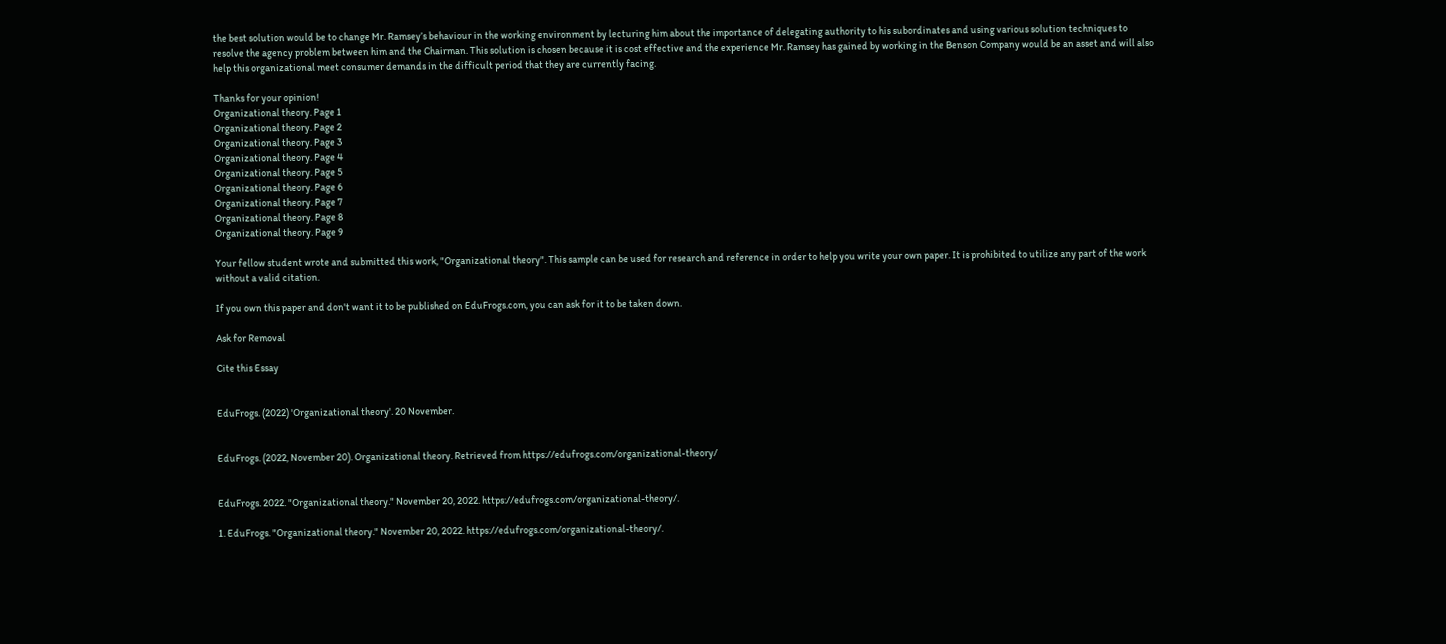the best solution would be to change Mr. Ramsey’s behaviour in the working environment by lecturing him about the importance of delegating authority to his subordinates and using various solution techniques to resolve the agency problem between him and the Chairman. This solution is chosen because it is cost effective and the experience Mr. Ramsey has gained by working in the Benson Company would be an asset and will also help this organizational meet consumer demands in the difficult period that they are currently facing.

Thanks for your opinion!
Organizational theory. Page 1
Organizational theory. Page 2
Organizational theory. Page 3
Organizational theory. Page 4
Organizational theory. Page 5
Organizational theory. Page 6
Organizational theory. Page 7
Organizational theory. Page 8
Organizational theory. Page 9

Your fellow student wrote and submitted this work, "Organizational theory". This sample can be used for research and reference in order to help you write your own paper. It is prohibited to utilize any part of the work without a valid citation.

If you own this paper and don't want it to be published on EduFrogs.com, you can ask for it to be taken down.

Ask for Removal

Cite this Essay


EduFrogs. (2022) 'Organizational theory'. 20 November.


EduFrogs. (2022, November 20). Organizational theory. Retrieved from https://edufrogs.com/organizational-theory/


EduFrogs. 2022. "Organizational theory." November 20, 2022. https://edufrogs.com/organizational-theory/.

1. EduFrogs. "Organizational theory." November 20, 2022. https://edufrogs.com/organizational-theory/.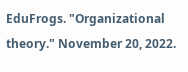EduFrogs. "Organizational theory." November 20, 2022.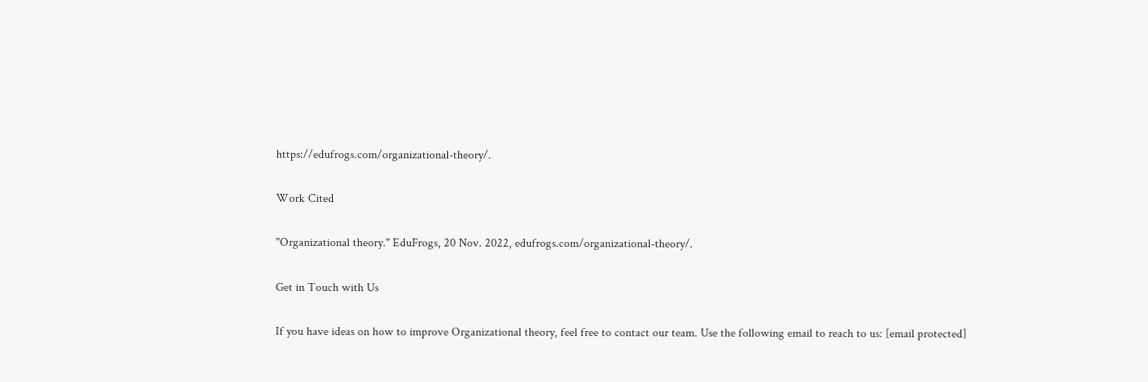https://edufrogs.com/organizational-theory/.

Work Cited

"Organizational theory." EduFrogs, 20 Nov. 2022, edufrogs.com/organizational-theory/.

Get in Touch with Us

If you have ideas on how to improve Organizational theory, feel free to contact our team. Use the following email to reach to us: [email protected]